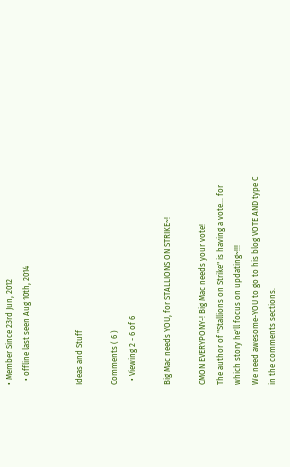• Member Since 23rd Jun, 2012
  • offline last seen Aug 10th, 2014


Ideas and Stuff

Comments ( 6 )
  • Viewing 2 - 6 of 6

Big Mac needs YOU, for STALLIONS ON STRIKE~!

CMON EVERYPONY-! Big Mac needs your vote!
The author of "Stallions on Strike" is having a vote... for which story he'll focus on updating~!!!
We need awesome-YOU to go to his blog VOTE AND type C in the comments sections.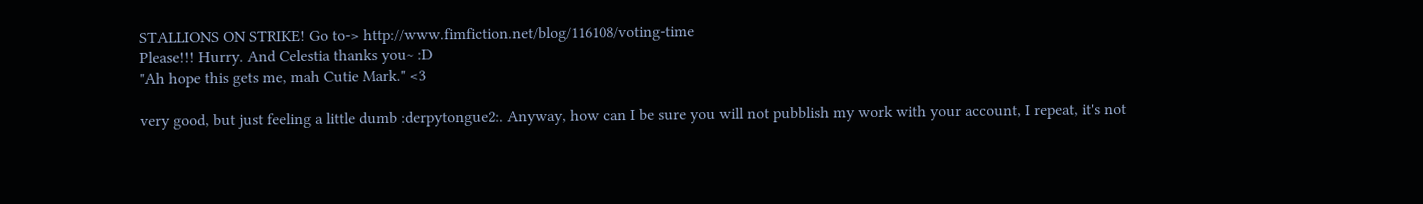STALLIONS ON STRIKE! Go to-> http://www.fimfiction.net/blog/116108/voting-time
Please!!! Hurry. And Celestia thanks you~ :D
"Ah hope this gets me, mah Cutie Mark." <3

very good, but just feeling a little dumb :derpytongue2:. Anyway, how can I be sure you will not pubblish my work with your account, I repeat, it's not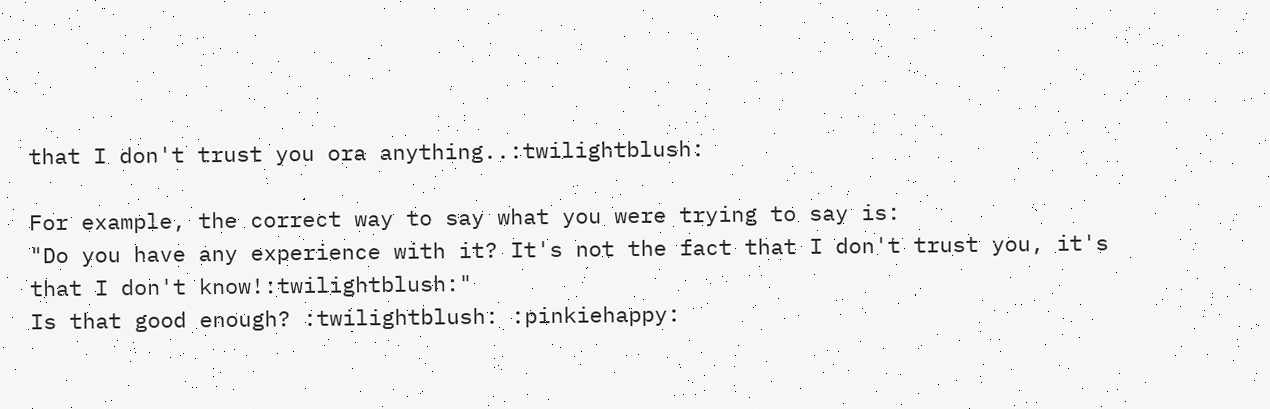that I don't trust you ora anything..:twilightblush:

For example, the correct way to say what you were trying to say is:
"Do you have any experience with it? It's not the fact that I don't trust you, it's that I don't know!:twilightblush:"
Is that good enough? :twilightblush: :pinkiehappy: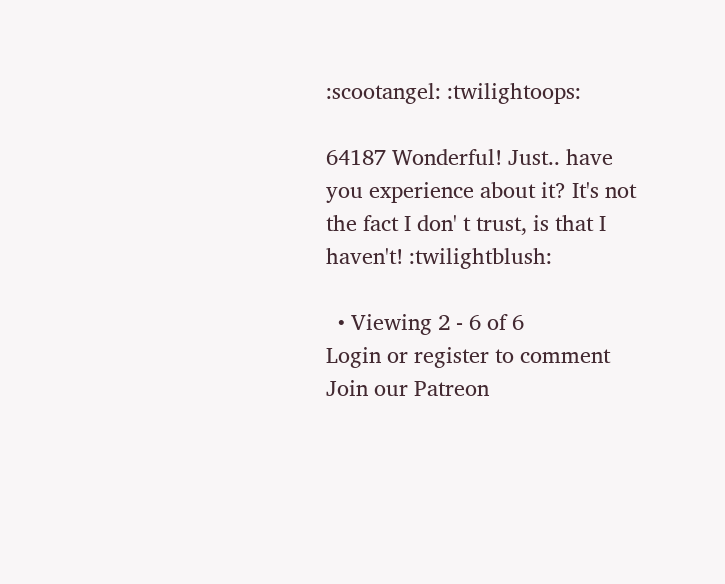:scootangel: :twilightoops:

64187 Wonderful! Just.. have you experience about it? It's not the fact I don' t trust, is that I haven't! :twilightblush:

  • Viewing 2 - 6 of 6
Login or register to comment
Join our Patreon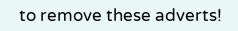to remove these adverts!